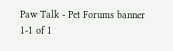Paw Talk - Pet Forums banner
1-1 of 1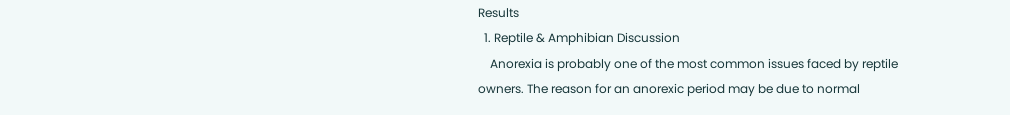Results
  1. Reptile & Amphibian Discussion
    Anorexia is probably one of the most common issues faced by reptile owners. The reason for an anorexic period may be due to normal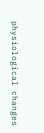physiological changes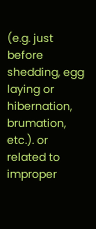(e.g. just before shedding, egg laying or hibernation, brumation, etc.). or related to improper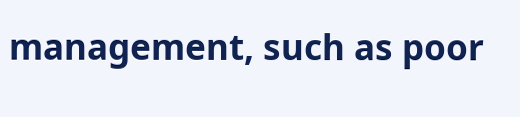management, such as poor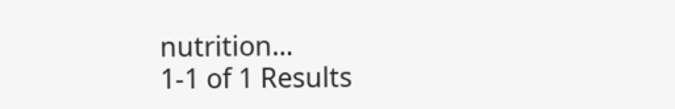nutrition...
1-1 of 1 Results